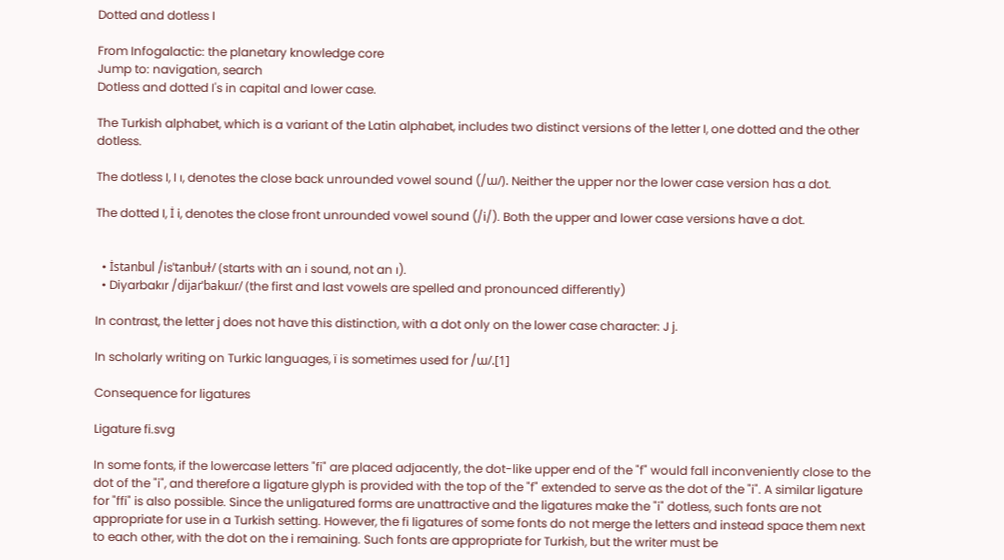Dotted and dotless I

From Infogalactic: the planetary knowledge core
Jump to: navigation, search
Dotless and dotted I's in capital and lower case.

The Turkish alphabet, which is a variant of the Latin alphabet, includes two distinct versions of the letter I, one dotted and the other dotless.

The dotless I, I ı, denotes the close back unrounded vowel sound (/ɯ/). Neither the upper nor the lower case version has a dot.

The dotted I, İ i, denotes the close front unrounded vowel sound (/i/). Both the upper and lower case versions have a dot.


  • İstanbul /isˈtanbuɫ/ (starts with an i sound, not an ı).
  • Diyarbakır /dijaɾˈbakɯɾ/ (the first and last vowels are spelled and pronounced differently)

In contrast, the letter j does not have this distinction, with a dot only on the lower case character: J j.

In scholarly writing on Turkic languages, ï is sometimes used for /ɯ/.[1]

Consequence for ligatures

Ligature fi.svg

In some fonts, if the lowercase letters "fi" are placed adjacently, the dot-like upper end of the "f" would fall inconveniently close to the dot of the "i", and therefore a ligature glyph is provided with the top of the "f" extended to serve as the dot of the "i". A similar ligature for "ffi" is also possible. Since the unligatured forms are unattractive and the ligatures make the "i" dotless, such fonts are not appropriate for use in a Turkish setting. However, the fi ligatures of some fonts do not merge the letters and instead space them next to each other, with the dot on the i remaining. Such fonts are appropriate for Turkish, but the writer must be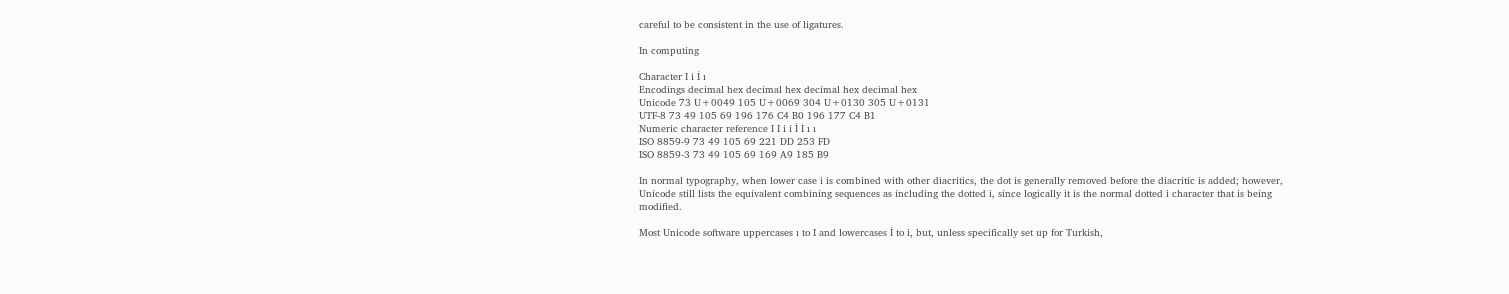careful to be consistent in the use of ligatures.

In computing

Character I i İ ı
Encodings decimal hex decimal hex decimal hex decimal hex
Unicode 73 U+0049 105 U+0069 304 U+0130 305 U+0131
UTF-8 73 49 105 69 196 176 C4 B0 196 177 C4 B1
Numeric character reference I I i i İ İ ı ı
ISO 8859-9 73 49 105 69 221 DD 253 FD
ISO 8859-3 73 49 105 69 169 A9 185 B9

In normal typography, when lower case i is combined with other diacritics, the dot is generally removed before the diacritic is added; however, Unicode still lists the equivalent combining sequences as including the dotted i, since logically it is the normal dotted i character that is being modified.

Most Unicode software uppercases ı to I and lowercases İ to i, but, unless specifically set up for Turkish,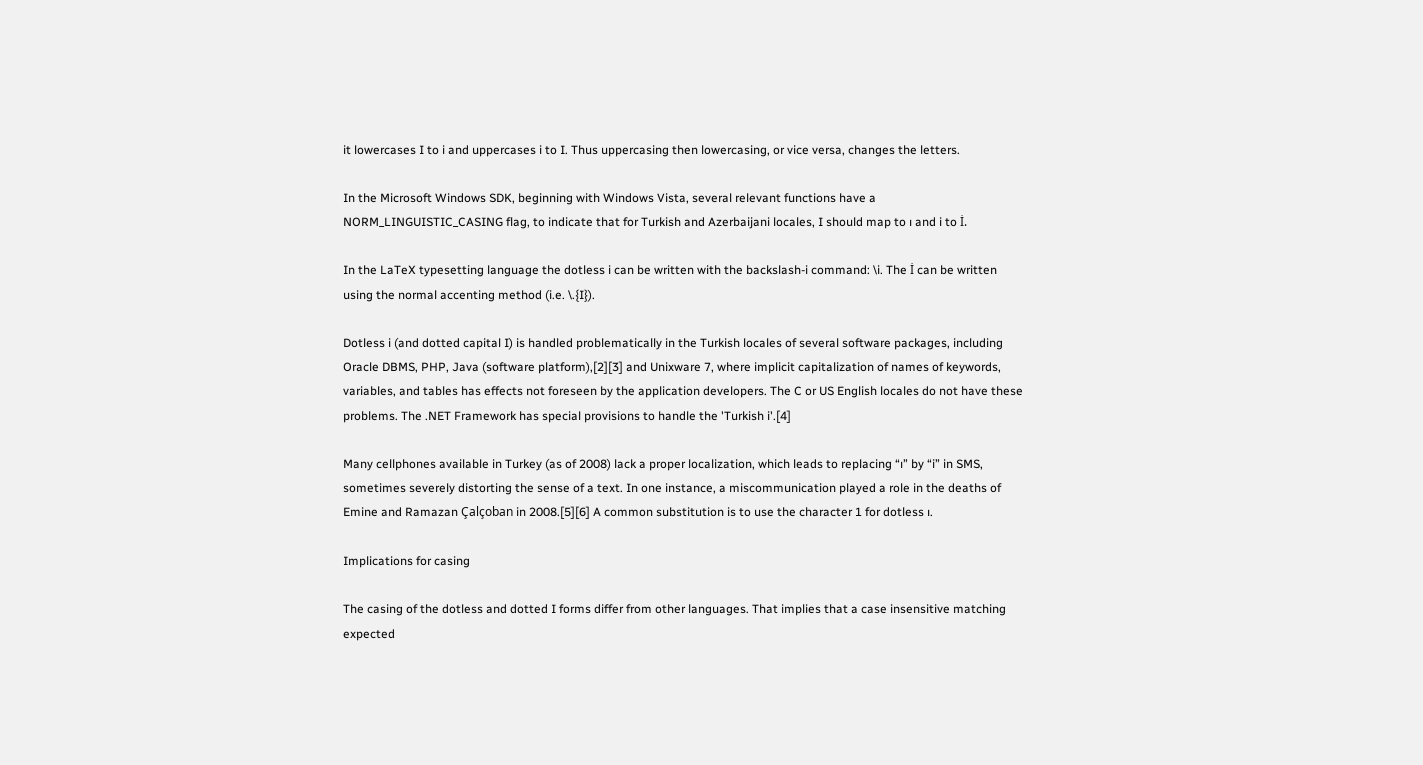it lowercases I to i and uppercases i to I. Thus uppercasing then lowercasing, or vice versa, changes the letters.

In the Microsoft Windows SDK, beginning with Windows Vista, several relevant functions have a NORM_LINGUISTIC_CASING flag, to indicate that for Turkish and Azerbaijani locales, I should map to ı and i to İ.

In the LaTeX typesetting language the dotless i can be written with the backslash-i command: \i. The İ can be written using the normal accenting method (i.e. \.{I}).

Dotless i (and dotted capital I) is handled problematically in the Turkish locales of several software packages, including Oracle DBMS, PHP, Java (software platform),[2][3] and Unixware 7, where implicit capitalization of names of keywords, variables, and tables has effects not foreseen by the application developers. The C or US English locales do not have these problems. The .NET Framework has special provisions to handle the 'Turkish i'.[4]

Many cellphones available in Turkey (as of 2008) lack a proper localization, which leads to replacing “ı” by “i” in SMS, sometimes severely distorting the sense of a text. In one instance, a miscommunication played a role in the deaths of Emine and Ramazan Çalçoban in 2008.[5][6] A common substitution is to use the character 1 for dotless ı.

Implications for casing

The casing of the dotless and dotted I forms differ from other languages. That implies that a case insensitive matching expected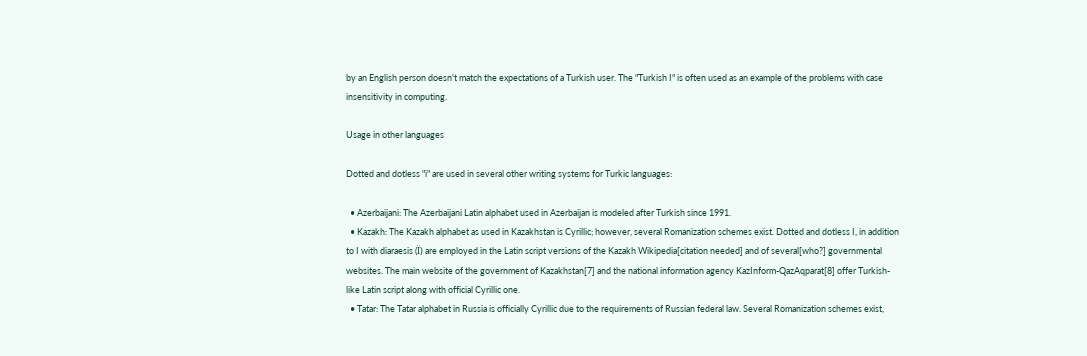by an English person doesn't match the expectations of a Turkish user. The "Turkish I" is often used as an example of the problems with case insensitivity in computing.

Usage in other languages

Dotted and dotless "i" are used in several other writing systems for Turkic languages:

  • Azerbaijani: The Azerbaijani Latin alphabet used in Azerbaijan is modeled after Turkish since 1991.
  • Kazakh: The Kazakh alphabet as used in Kazakhstan is Cyrillic; however, several Romanization schemes exist. Dotted and dotless I, in addition to I with diaraesis (Ï) are employed in the Latin script versions of the Kazakh Wikipedia[citation needed] and of several[who?] governmental websites. The main website of the government of Kazakhstan[7] and the national information agency KazInform-QazAqparat[8] offer Turkish-like Latin script along with official Cyrillic one.
  • Tatar: The Tatar alphabet in Russia is officially Cyrillic due to the requirements of Russian federal law. Several Romanization schemes exist,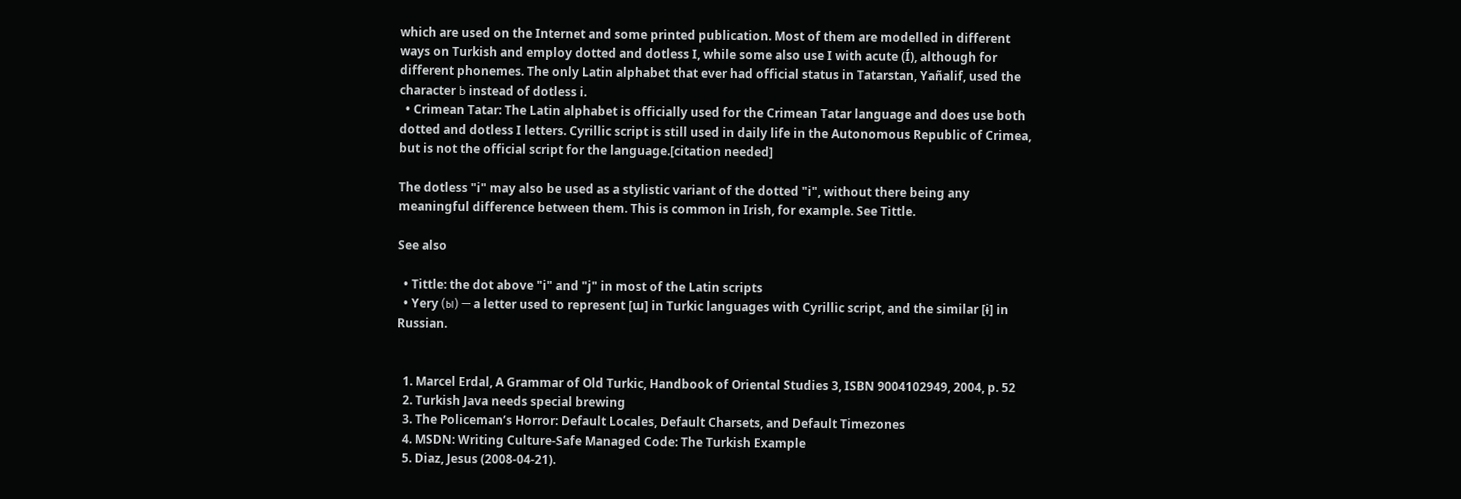which are used on the Internet and some printed publication. Most of them are modelled in different ways on Turkish and employ dotted and dotless I, while some also use I with acute (Í), although for different phonemes. The only Latin alphabet that ever had official status in Tatarstan, Yañalif, used the character Ь instead of dotless i.
  • Crimean Tatar: The Latin alphabet is officially used for the Crimean Tatar language and does use both dotted and dotless I letters. Cyrillic script is still used in daily life in the Autonomous Republic of Crimea, but is not the official script for the language.[citation needed]

The dotless "i" may also be used as a stylistic variant of the dotted "i", without there being any meaningful difference between them. This is common in Irish, for example. See Tittle.

See also

  • Tittle: the dot above "i" and "j" in most of the Latin scripts
  • Yery (ы) — a letter used to represent [ɯ] in Turkic languages with Cyrillic script, and the similar [ɨ] in Russian.


  1. Marcel Erdal, A Grammar of Old Turkic, Handbook of Oriental Studies 3, ISBN 9004102949, 2004, p. 52
  2. Turkish Java needs special brewing
  3. The Policeman’s Horror: Default Locales, Default Charsets, and Default Timezones
  4. MSDN: Writing Culture-Safe Managed Code: The Turkish Example
  5. Diaz, Jesus (2008-04-21).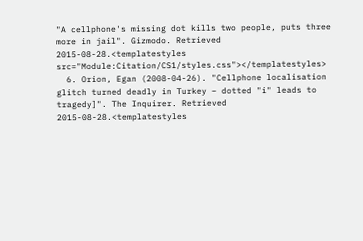"A cellphone's missing dot kills two people, puts three more in jail". Gizmodo. Retrieved 2015-08-28.<templatestyles src="Module:Citation/CS1/styles.css"></templatestyles>
  6. Orion, Egan (2008-04-26). "Cellphone localisation glitch turned deadly in Turkey – dotted "i" leads to tragedy]". The Inquirer. Retrieved 2015-08-28.<templatestyles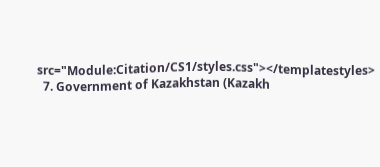src="Module:Citation/CS1/styles.css"></templatestyles>
  7. Government of Kazakhstan (Kazakh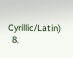Cyrillic/Latin)
  8.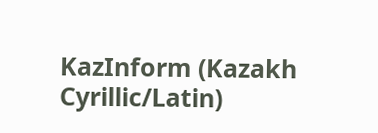KazInform (Kazakh Cyrillic/Latin)